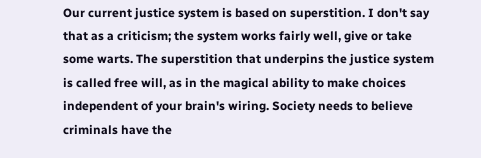Our current justice system is based on superstition. I don't say that as a criticism; the system works fairly well, give or take some warts. The superstition that underpins the justice system is called free will, as in the magical ability to make choices independent of your brain's wiring. Society needs to believe criminals have the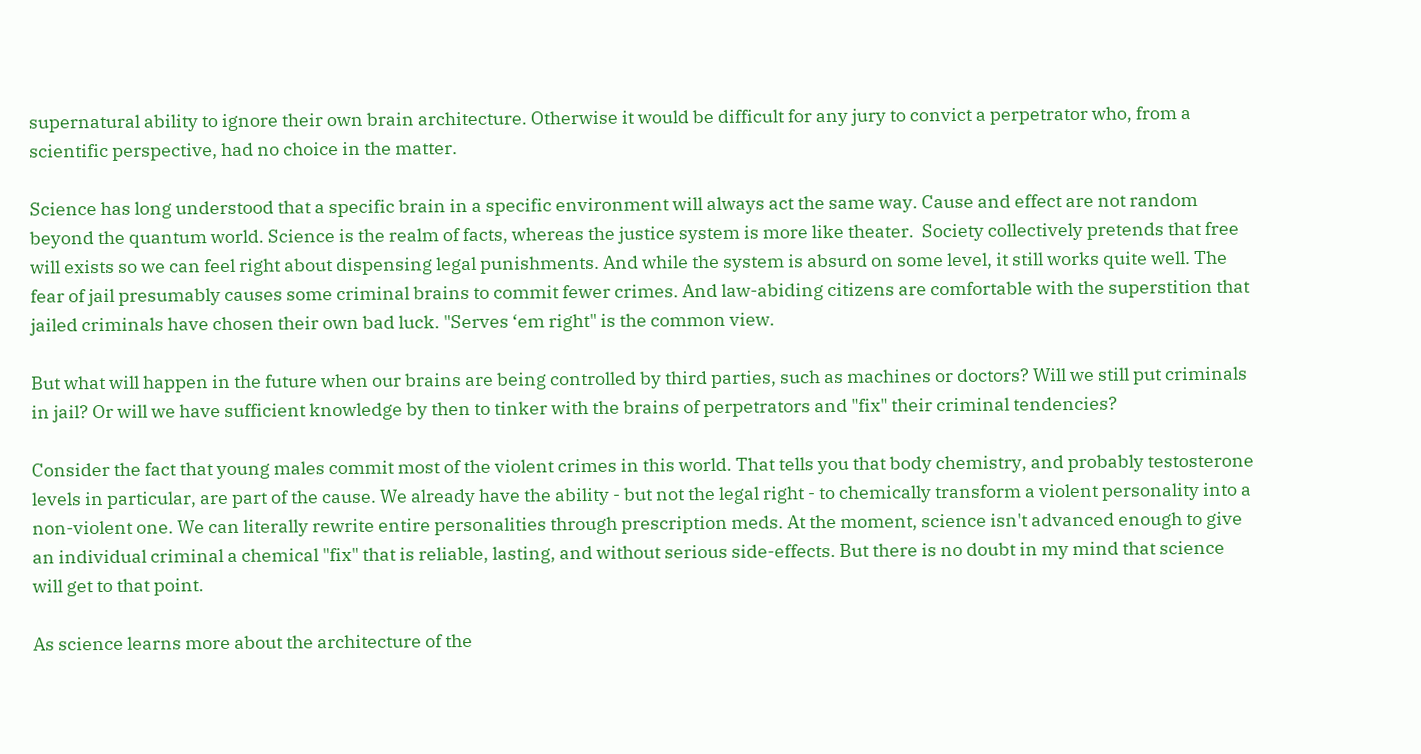supernatural ability to ignore their own brain architecture. Otherwise it would be difficult for any jury to convict a perpetrator who, from a scientific perspective, had no choice in the matter.

Science has long understood that a specific brain in a specific environment will always act the same way. Cause and effect are not random beyond the quantum world. Science is the realm of facts, whereas the justice system is more like theater.  Society collectively pretends that free will exists so we can feel right about dispensing legal punishments. And while the system is absurd on some level, it still works quite well. The fear of jail presumably causes some criminal brains to commit fewer crimes. And law-abiding citizens are comfortable with the superstition that jailed criminals have chosen their own bad luck. "Serves ‘em right" is the common view.

But what will happen in the future when our brains are being controlled by third parties, such as machines or doctors? Will we still put criminals in jail? Or will we have sufficient knowledge by then to tinker with the brains of perpetrators and "fix" their criminal tendencies?

Consider the fact that young males commit most of the violent crimes in this world. That tells you that body chemistry, and probably testosterone levels in particular, are part of the cause. We already have the ability - but not the legal right - to chemically transform a violent personality into a non-violent one. We can literally rewrite entire personalities through prescription meds. At the moment, science isn't advanced enough to give an individual criminal a chemical "fix" that is reliable, lasting, and without serious side-effects. But there is no doubt in my mind that science will get to that point.

As science learns more about the architecture of the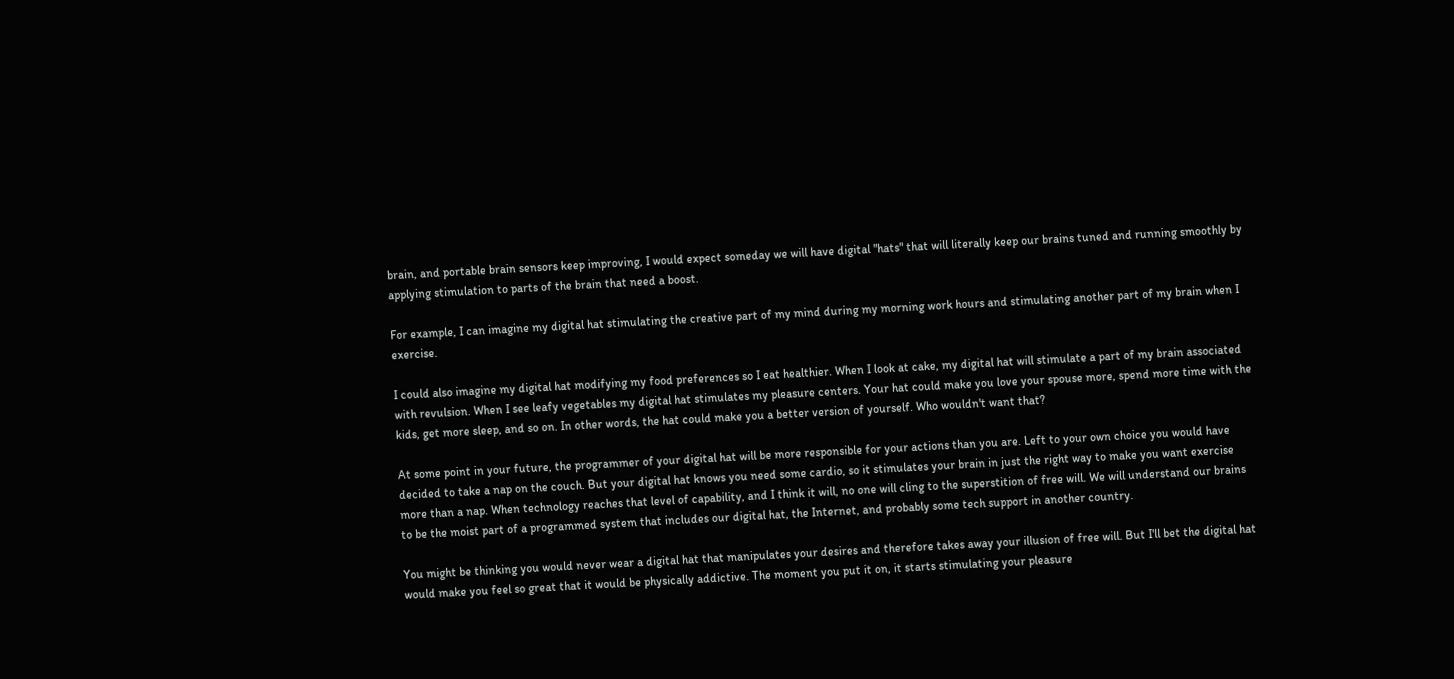brain, and portable brain sensors keep improving, I would expect someday we will have digital "hats" that will literally keep our brains tuned and running smoothly by applying stimulation to parts of the brain that need a boost.

For example, I can imagine my digital hat stimulating the creative part of my mind during my morning work hours and stimulating another part of my brain when I exercise.

I could also imagine my digital hat modifying my food preferences so I eat healthier. When I look at cake, my digital hat will stimulate a part of my brain associated with revulsion. When I see leafy vegetables my digital hat stimulates my pleasure centers. Your hat could make you love your spouse more, spend more time with the kids, get more sleep, and so on. In other words, the hat could make you a better version of yourself. Who wouldn't want that?

At some point in your future, the programmer of your digital hat will be more responsible for your actions than you are. Left to your own choice you would have decided to take a nap on the couch. But your digital hat knows you need some cardio, so it stimulates your brain in just the right way to make you want exercise more than a nap. When technology reaches that level of capability, and I think it will, no one will cling to the superstition of free will. We will understand our brains to be the moist part of a programmed system that includes our digital hat, the Internet, and probably some tech support in another country.

You might be thinking you would never wear a digital hat that manipulates your desires and therefore takes away your illusion of free will. But I'll bet the digital hat would make you feel so great that it would be physically addictive. The moment you put it on, it starts stimulating your pleasure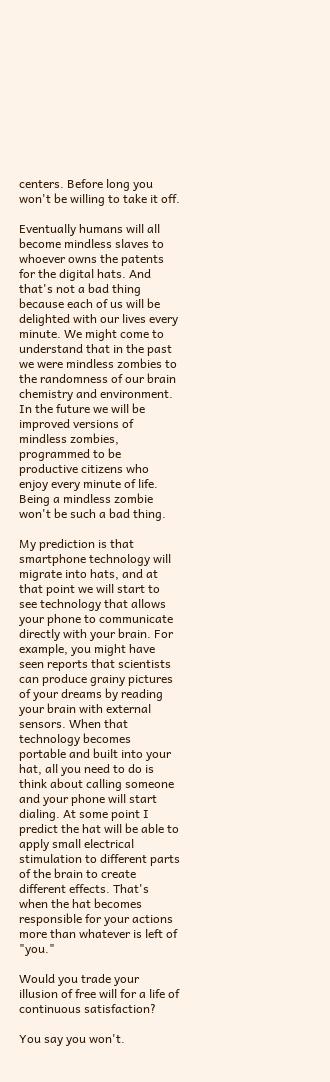centers. Before long you won't be willing to take it off.

Eventually humans will all become mindless slaves to whoever owns the patents for the digital hats. And that's not a bad thing because each of us will be delighted with our lives every minute. We might come to understand that in the past we were mindless zombies to the randomness of our brain chemistry and environment. In the future we will be improved versions of mindless zombies, programmed to be productive citizens who enjoy every minute of life. Being a mindless zombie won't be such a bad thing.

My prediction is that smartphone technology will migrate into hats, and at that point we will start to see technology that allows your phone to communicate directly with your brain. For example, you might have seen reports that scientists can produce grainy pictures of your dreams by reading your brain with external sensors. When that technology becomes portable and built into your hat, all you need to do is think about calling someone and your phone will start dialing. At some point I predict the hat will be able to apply small electrical stimulation to different parts of the brain to create different effects. That's when the hat becomes responsible for your actions more than whatever is left of "you."

Would you trade your illusion of free will for a life of continuous satisfaction?

You say you won't.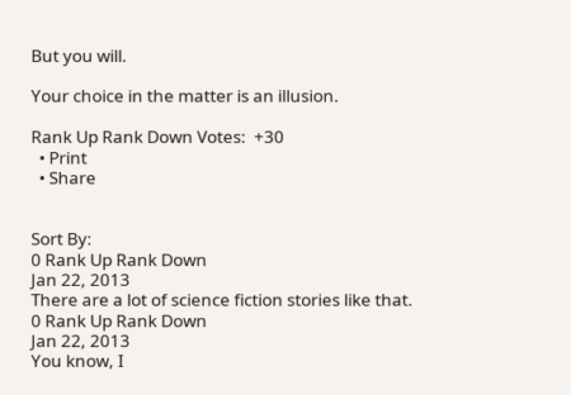But you will.

Your choice in the matter is an illusion.

Rank Up Rank Down Votes:  +30
  • Print
  • Share


Sort By:
0 Rank Up Rank Down
Jan 22, 2013
There are a lot of science fiction stories like that.
0 Rank Up Rank Down
Jan 22, 2013
You know, I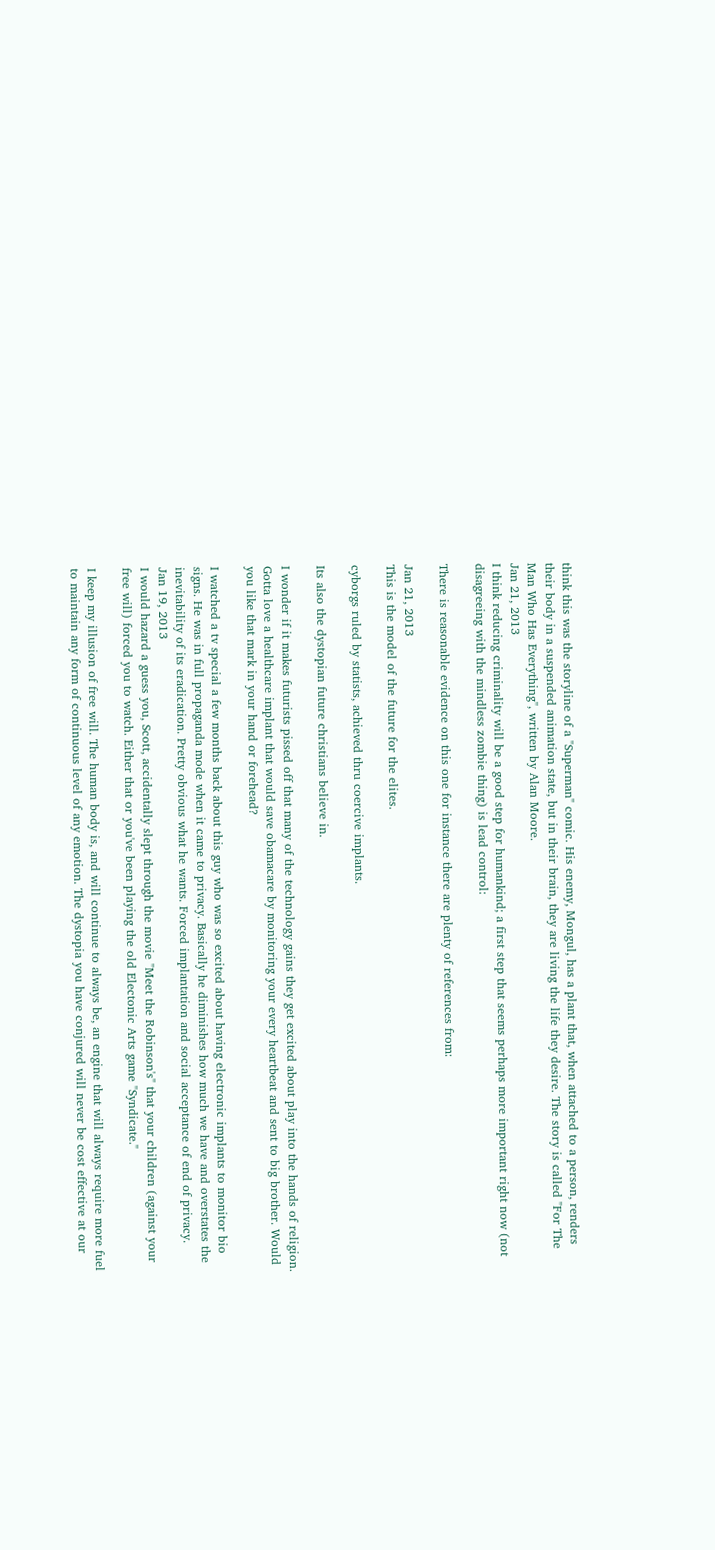think this was the storyline of a "Superman" comic. His enemy, Mongul, has a plant that, when attached to a person, renders their body in a suspended animation state, but in their brain, they are living the life they desire. The story is called "For The Man Who Has Everything", written by Alan Moore.
Jan 21, 2013
I think reducing criminality will be a good step for humankind; a first step that seems perhaps more important right now (not disagreeing with the mindless zombie thing) is lead control:

There is reasonable evidence on this one for instance there are plenty of references from:

Jan 21, 2013
This is the model of the future for the elites.

cyborgs ruled by statists, achieved thru coercive implants.

Its also the dystopian future christians believe in.

I wonder if it makes futurists pissed off that many of the technology gains they get excited about play into the hands of religion. Gotta love a healthcare implant that would save obamacare by monitoring your every heartbeat and sent to big brother. Would you like that mark in your hand or forehead?

I watched a tv special a few months back about this guy who was so excited about having electronic implants to monitor bio signs. He was in full propaganda mode when it came to privacy. Basically he diminishes how much we have and overstates the inevitability of its eradication. Pretty obvious what he wants. Forced implantation and social acceptance of end of privacy.
Jan 19, 2013
I would hazard a guess you, Scott, accidentally slept through the movie "Meet the Robinson's" that your children (against your free will) forced you to watch. Either that or you've been playing the old Electonic Arts game "Syndicate."

I keep my illusion of free will. The human body is, and will continue to always be, an engine that will always require more fuel to maintain any form of continuous level of any emotion. The dystopia you have conjured will never be cost effective at our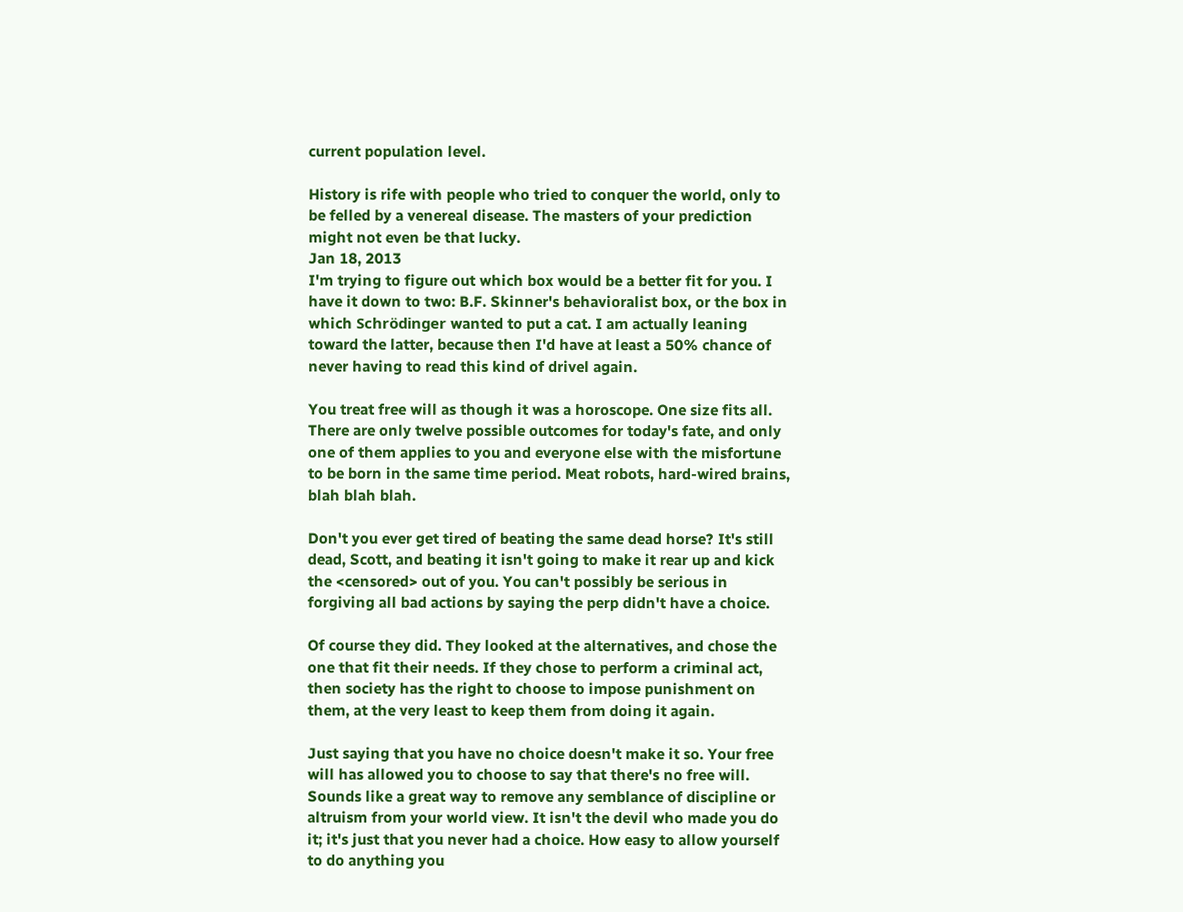current population level.

History is rife with people who tried to conquer the world, only to be felled by a venereal disease. The masters of your prediction might not even be that lucky.
Jan 18, 2013
I'm trying to figure out which box would be a better fit for you. I have it down to two: B.F. Skinner's behavioralist box, or the box in which Schrödinger wanted to put a cat. I am actually leaning toward the latter, because then I'd have at least a 50% chance of never having to read this kind of drivel again.

You treat free will as though it was a horoscope. One size fits all. There are only twelve possible outcomes for today's fate, and only one of them applies to you and everyone else with the misfortune to be born in the same time period. Meat robots, hard-wired brains, blah blah blah.

Don't you ever get tired of beating the same dead horse? It's still dead, Scott, and beating it isn't going to make it rear up and kick the <censored> out of you. You can't possibly be serious in forgiving all bad actions by saying the perp didn't have a choice.

Of course they did. They looked at the alternatives, and chose the one that fit their needs. If they chose to perform a criminal act, then society has the right to choose to impose punishment on them, at the very least to keep them from doing it again.

Just saying that you have no choice doesn't make it so. Your free will has allowed you to choose to say that there's no free will. Sounds like a great way to remove any semblance of discipline or altruism from your world view. It isn't the devil who made you do it; it's just that you never had a choice. How easy to allow yourself to do anything you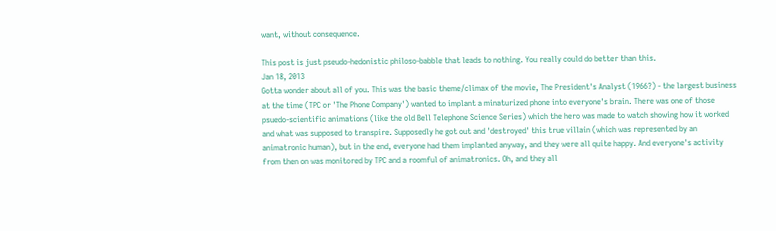want, without consequence.

This post is just pseudo-hedonistic philoso-babble that leads to nothing. You really could do better than this.
Jan 18, 2013
Gotta wonder about all of you. This was the basic theme/climax of the movie, The President's Analyst (1966?) - the largest business at the time (TPC or 'The Phone Company') wanted to implant a minaturized phone into everyone's brain. There was one of those psuedo-scientific animations (like the old Bell Telephone Science Series) which the hero was made to watch showing how it worked and what was supposed to transpire. Supposedly he got out and 'destroyed' this true villain (which was represented by an animatronic human), but in the end, everyone had them implanted anyway, and they were all quite happy. And everyone's activity from then on was monitored by TPC and a roomful of animatronics. Oh, and they all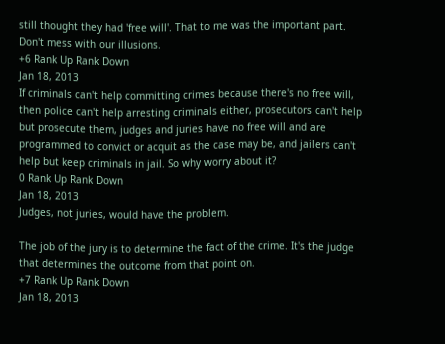still thought they had 'free will'. That to me was the important part. Don't mess with our illusions.
+6 Rank Up Rank Down
Jan 18, 2013
If criminals can't help committing crimes because there's no free will, then police can't help arresting criminals either, prosecutors can't help but prosecute them, judges and juries have no free will and are programmed to convict or acquit as the case may be, and jailers can't help but keep criminals in jail. So why worry about it?
0 Rank Up Rank Down
Jan 18, 2013
Judges, not juries, would have the problem.

The job of the jury is to determine the fact of the crime. It's the judge that determines the outcome from that point on.
+7 Rank Up Rank Down
Jan 18, 2013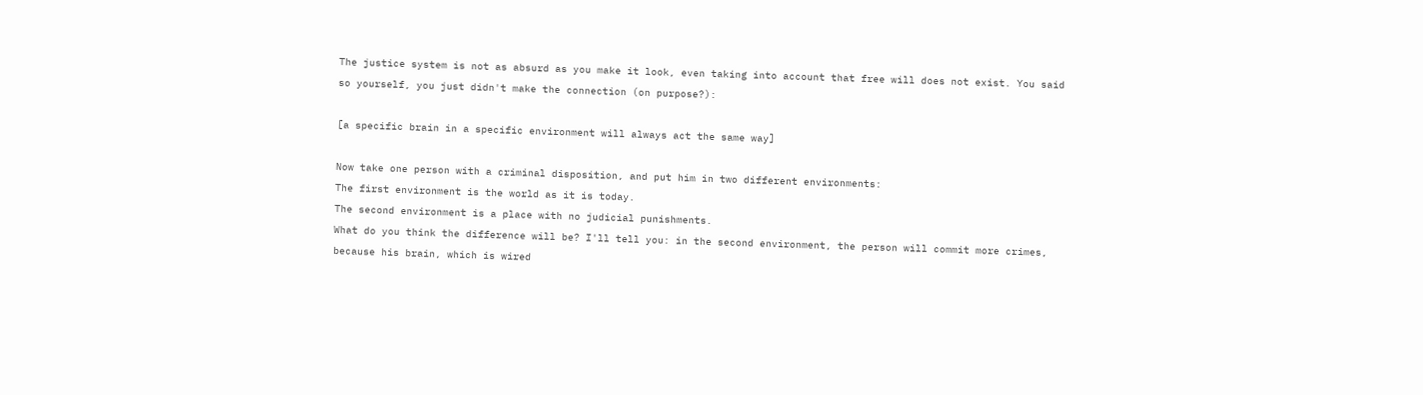The justice system is not as absurd as you make it look, even taking into account that free will does not exist. You said so yourself, you just didn't make the connection (on purpose?):

[a specific brain in a specific environment will always act the same way]

Now take one person with a criminal disposition, and put him in two different environments:
The first environment is the world as it is today.
The second environment is a place with no judicial punishments.
What do you think the difference will be? I'll tell you: in the second environment, the person will commit more crimes, because his brain, which is wired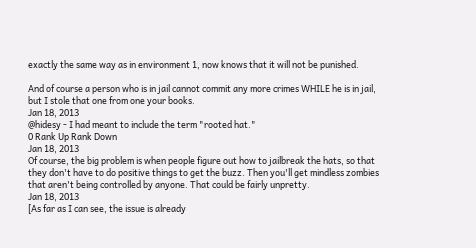exactly the same way as in environment 1, now knows that it will not be punished.

And of course a person who is in jail cannot commit any more crimes WHILE he is in jail, but I stole that one from one your books.
Jan 18, 2013
@hidesy - I had meant to include the term "rooted hat."
0 Rank Up Rank Down
Jan 18, 2013
Of course, the big problem is when people figure out how to jailbreak the hats, so that they don't have to do positive things to get the buzz. Then you'll get mindless zombies that aren't being controlled by anyone. That could be fairly unpretty.
Jan 18, 2013
[As far as I can see, the issue is already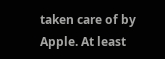taken care of by Apple. At least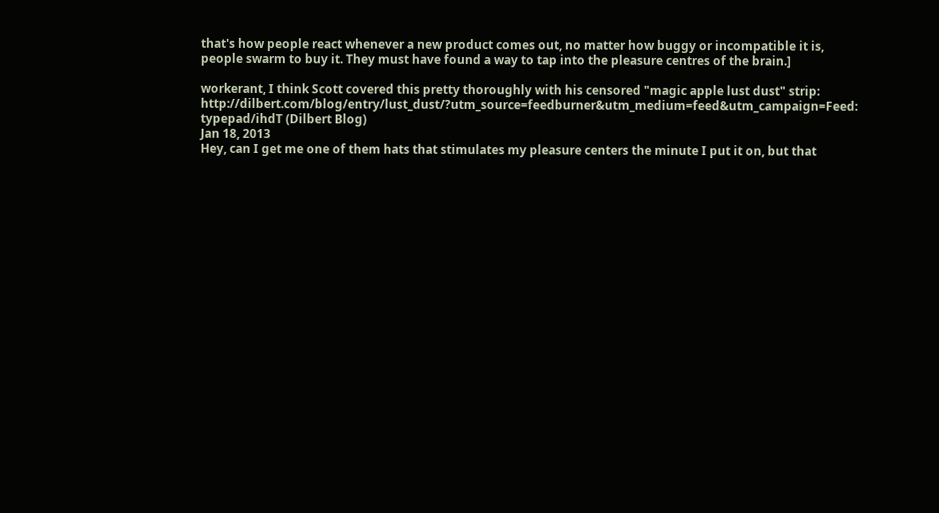that's how people react whenever a new product comes out, no matter how buggy or incompatible it is, people swarm to buy it. They must have found a way to tap into the pleasure centres of the brain.]

workerant, I think Scott covered this pretty thoroughly with his censored "magic apple lust dust" strip: http://dilbert.com/blog/entry/lust_dust/?utm_source=feedburner&utm_medium=feed&utm_campaign=Feed: typepad/ihdT (Dilbert Blog)
Jan 18, 2013
Hey, can I get me one of them hats that stimulates my pleasure centers the minute I put it on, but that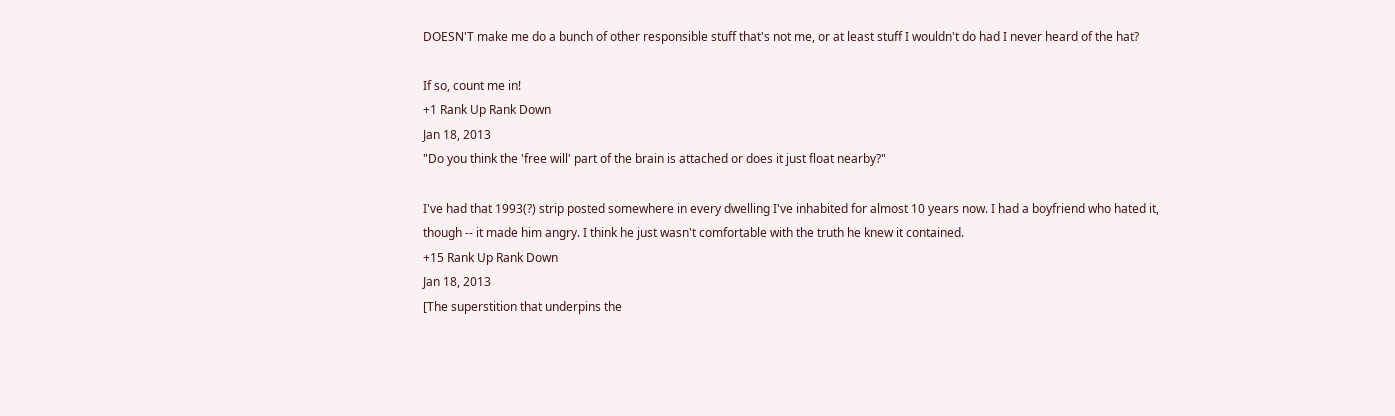DOESN'T make me do a bunch of other responsible stuff that's not me, or at least stuff I wouldn't do had I never heard of the hat?

If so, count me in!
+1 Rank Up Rank Down
Jan 18, 2013
"Do you think the 'free will' part of the brain is attached or does it just float nearby?"

I've had that 1993(?) strip posted somewhere in every dwelling I've inhabited for almost 10 years now. I had a boyfriend who hated it, though -- it made him angry. I think he just wasn't comfortable with the truth he knew it contained.
+15 Rank Up Rank Down
Jan 18, 2013
[The superstition that underpins the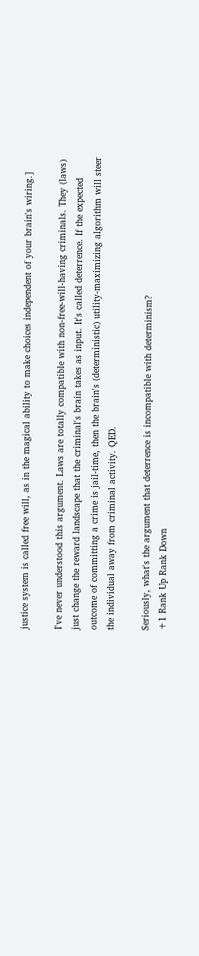justice system is called free will, as in the magical ability to make choices independent of your brain's wiring.]

I've never understood this argument. Laws are totally compatible with non-free-will-having criminals. They (laws) just change the reward landscape that the criminal's brain takes as input. It's called deterrence. If the expected outcome of committing a crime is jail-time, then the brain's (deterministic) utility-maximizing algorithm will steer the individual away from criminal activity. QED.

Seriously, what's the argument that deterrence is incompatible with determinism?
+1 Rank Up Rank Down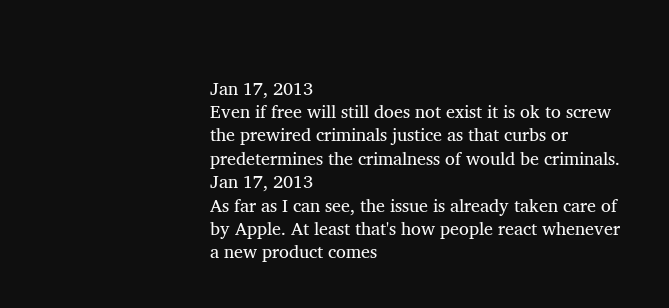Jan 17, 2013
Even if free will still does not exist it is ok to screw the prewired criminals justice as that curbs or predetermines the crimalness of would be criminals.
Jan 17, 2013
As far as I can see, the issue is already taken care of by Apple. At least that's how people react whenever a new product comes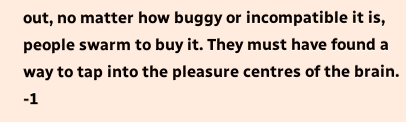out, no matter how buggy or incompatible it is, people swarm to buy it. They must have found a way to tap into the pleasure centres of the brain.
-1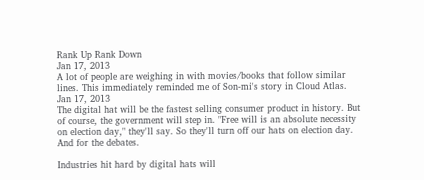Rank Up Rank Down
Jan 17, 2013
A lot of people are weighing in with movies/books that follow similar lines. This immediately reminded me of Son-mi's story in Cloud Atlas.
Jan 17, 2013
The digital hat will be the fastest selling consumer product in history. But of course, the government will step in. "Free will is an absolute necessity on election day," they'll say. So they'll turn off our hats on election day. And for the debates.

Industries hit hard by digital hats will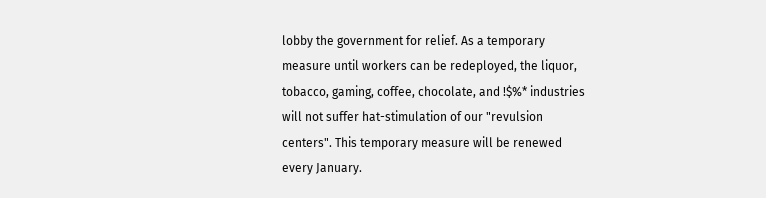lobby the government for relief. As a temporary measure until workers can be redeployed, the liquor, tobacco, gaming, coffee, chocolate, and !$%* industries will not suffer hat-stimulation of our "revulsion centers". This temporary measure will be renewed every January.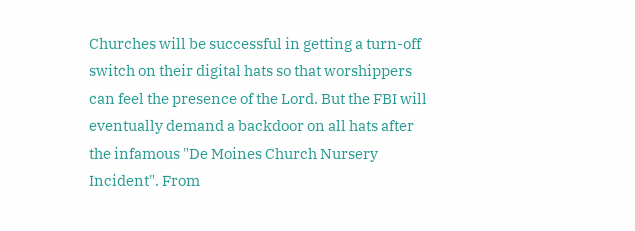Churches will be successful in getting a turn-off switch on their digital hats so that worshippers can feel the presence of the Lord. But the FBI will eventually demand a backdoor on all hats after the infamous "De Moines Church Nursery Incident". From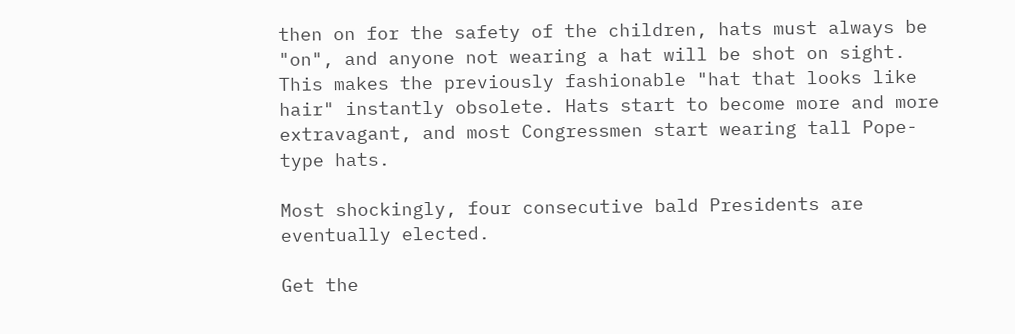then on for the safety of the children, hats must always be "on", and anyone not wearing a hat will be shot on sight. This makes the previously fashionable "hat that looks like hair" instantly obsolete. Hats start to become more and more extravagant, and most Congressmen start wearing tall Pope-type hats.

Most shockingly, four consecutive bald Presidents are eventually elected.

Get the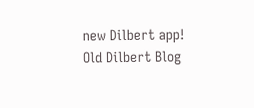new Dilbert app!
Old Dilbert Blog